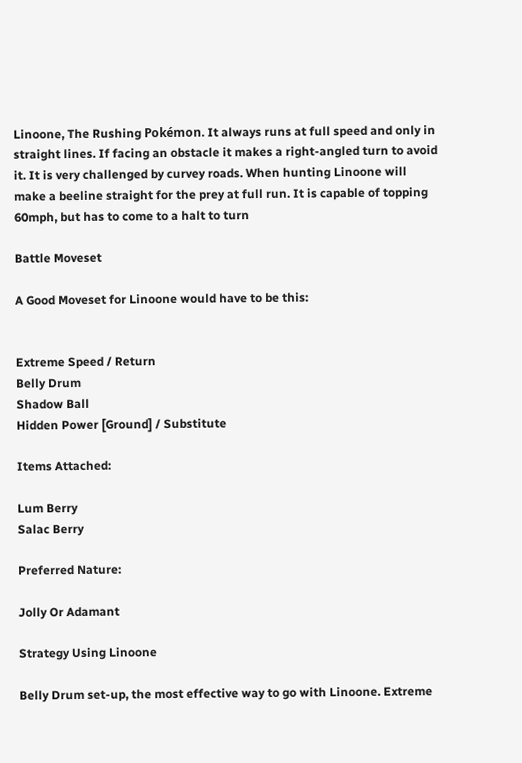Linoone, The Rushing Pokémon. It always runs at full speed and only in straight lines. If facing an obstacle it makes a right-angled turn to avoid it. It is very challenged by curvey roads. When hunting Linoone will make a beeline straight for the prey at full run. It is capable of topping 60mph, but has to come to a halt to turn

Battle Moveset

A Good Moveset for Linoone would have to be this:


Extreme Speed / Return
Belly Drum
Shadow Ball
Hidden Power [Ground] / Substitute

Items Attached:

Lum Berry
Salac Berry

Preferred Nature:

Jolly Or Adamant

Strategy Using Linoone

Belly Drum set-up, the most effective way to go with Linoone. Extreme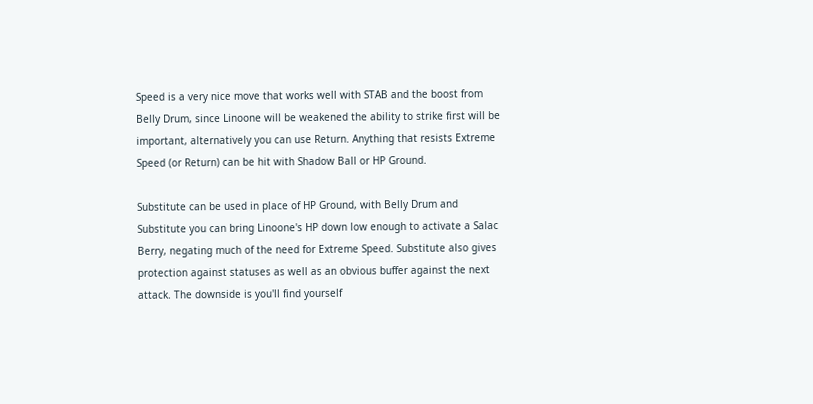Speed is a very nice move that works well with STAB and the boost from Belly Drum, since Linoone will be weakened the ability to strike first will be important, alternatively you can use Return. Anything that resists Extreme Speed (or Return) can be hit with Shadow Ball or HP Ground.

Substitute can be used in place of HP Ground, with Belly Drum and Substitute you can bring Linoone's HP down low enough to activate a Salac Berry, negating much of the need for Extreme Speed. Substitute also gives protection against statuses as well as an obvious buffer against the next attack. The downside is you'll find yourself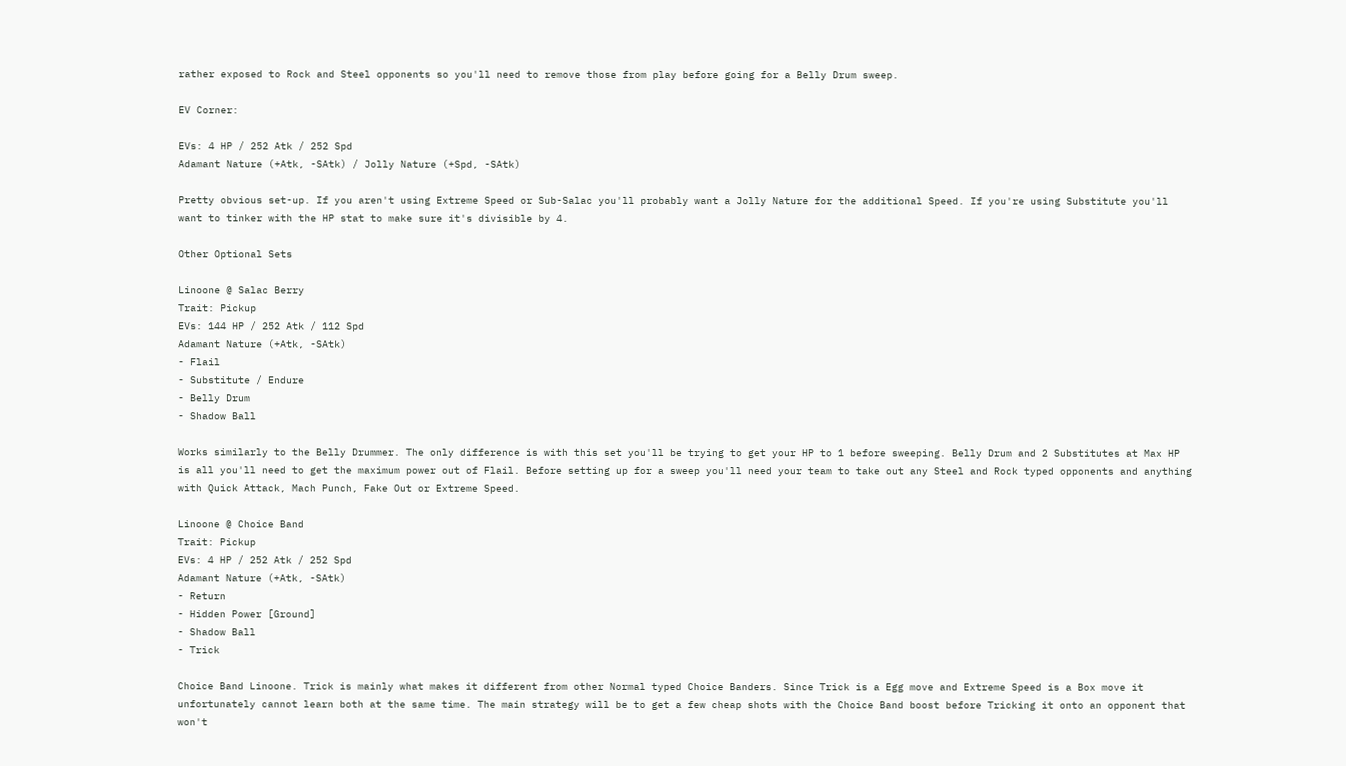rather exposed to Rock and Steel opponents so you'll need to remove those from play before going for a Belly Drum sweep.

EV Corner:

EVs: 4 HP / 252 Atk / 252 Spd
Adamant Nature (+Atk, -SAtk) / Jolly Nature (+Spd, -SAtk)

Pretty obvious set-up. If you aren't using Extreme Speed or Sub-Salac you'll probably want a Jolly Nature for the additional Speed. If you're using Substitute you'll want to tinker with the HP stat to make sure it's divisible by 4.

Other Optional Sets

Linoone @ Salac Berry
Trait: Pickup
EVs: 144 HP / 252 Atk / 112 Spd
Adamant Nature (+Atk, -SAtk)
- Flail
- Substitute / Endure
- Belly Drum
- Shadow Ball

Works similarly to the Belly Drummer. The only difference is with this set you'll be trying to get your HP to 1 before sweeping. Belly Drum and 2 Substitutes at Max HP is all you'll need to get the maximum power out of Flail. Before setting up for a sweep you'll need your team to take out any Steel and Rock typed opponents and anything with Quick Attack, Mach Punch, Fake Out or Extreme Speed.

Linoone @ Choice Band
Trait: Pickup
EVs: 4 HP / 252 Atk / 252 Spd
Adamant Nature (+Atk, -SAtk)
- Return
- Hidden Power [Ground]
- Shadow Ball
- Trick

Choice Band Linoone. Trick is mainly what makes it different from other Normal typed Choice Banders. Since Trick is a Egg move and Extreme Speed is a Box move it unfortunately cannot learn both at the same time. The main strategy will be to get a few cheap shots with the Choice Band boost before Tricking it onto an opponent that won't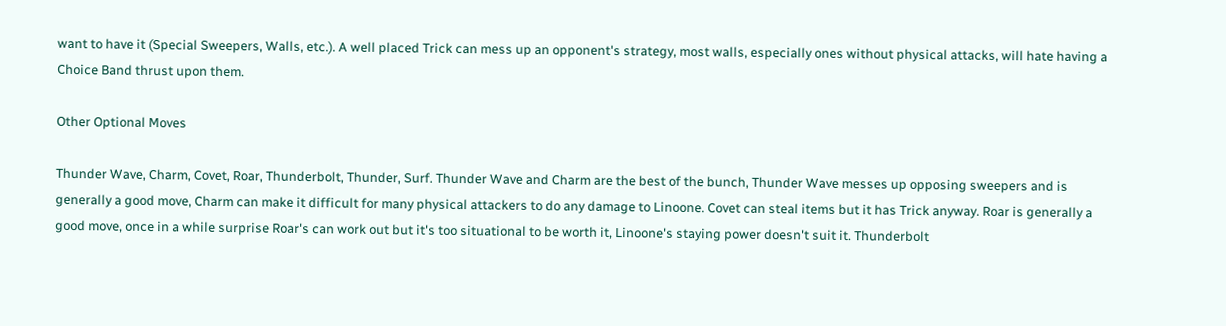want to have it (Special Sweepers, Walls, etc.). A well placed Trick can mess up an opponent's strategy, most walls, especially ones without physical attacks, will hate having a Choice Band thrust upon them.

Other Optional Moves

Thunder Wave, Charm, Covet, Roar, Thunderbolt, Thunder, Surf. Thunder Wave and Charm are the best of the bunch, Thunder Wave messes up opposing sweepers and is generally a good move, Charm can make it difficult for many physical attackers to do any damage to Linoone. Covet can steal items but it has Trick anyway. Roar is generally a good move, once in a while surprise Roar's can work out but it's too situational to be worth it, Linoone's staying power doesn't suit it. Thunderbolt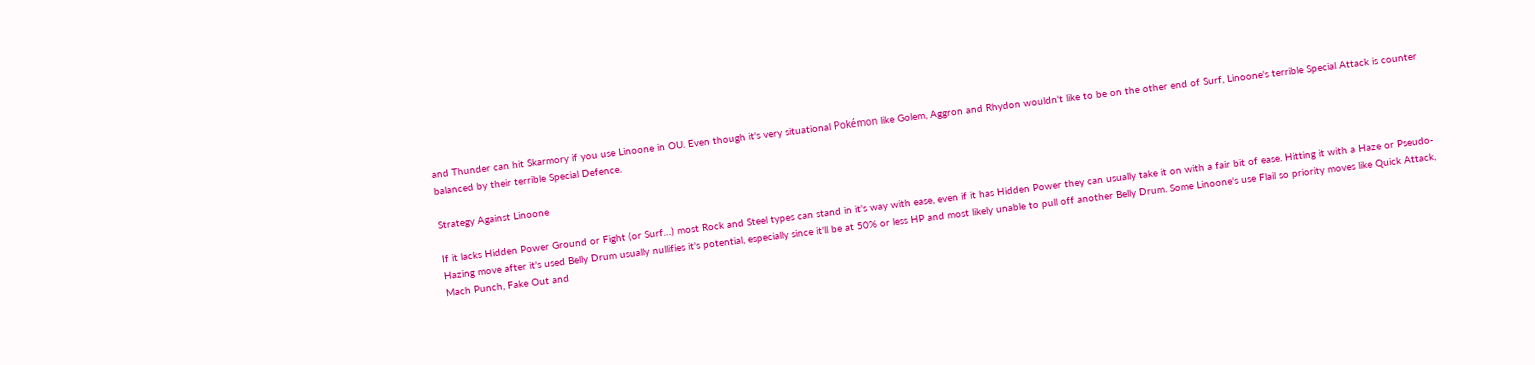and Thunder can hit Skarmory if you use Linoone in OU. Even though it's very situational Pokémon like Golem, Aggron and Rhydon wouldn't like to be on the other end of Surf, Linoone's terrible Special Attack is counter balanced by their terrible Special Defence.

Strategy Against Linoone

If it lacks Hidden Power Ground or Fight (or Surf…) most Rock and Steel types can stand in it's way with ease, even if it has Hidden Power they can usually take it on with a fair bit of ease. Hitting it with a Haze or Pseudo-Hazing move after it's used Belly Drum usually nullifies it's potential, especially since it'll be at 50% or less HP and most likely unable to pull off another Belly Drum. Some Linoone's use Flail so priority moves like Quick Attack, Mach Punch, Fake Out and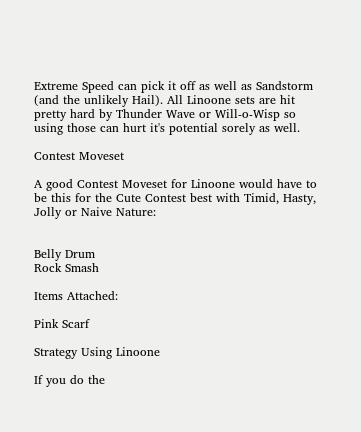Extreme Speed can pick it off as well as Sandstorm (and the unlikely Hail). All Linoone sets are hit pretty hard by Thunder Wave or Will-o-Wisp so using those can hurt it's potential sorely as well.

Contest Moveset

A good Contest Moveset for Linoone would have to be this for the Cute Contest best with Timid, Hasty, Jolly or Naive Nature:


Belly Drum
Rock Smash

Items Attached:

Pink Scarf

Strategy Using Linoone

If you do the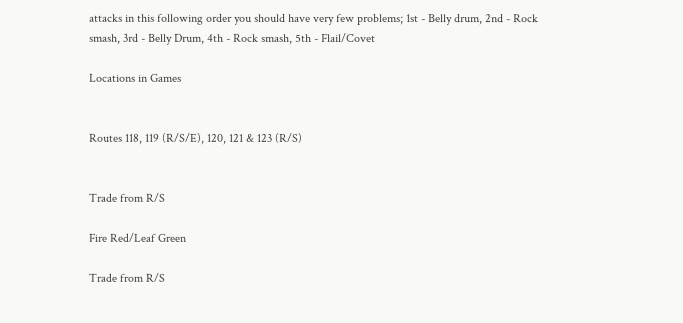attacks in this following order you should have very few problems; 1st - Belly drum, 2nd - Rock smash, 3rd - Belly Drum, 4th - Rock smash, 5th - Flail/Covet

Locations in Games


Routes 118, 119 (R/S/E), 120, 121 & 123 (R/S)


Trade from R/S

Fire Red/Leaf Green

Trade from R/S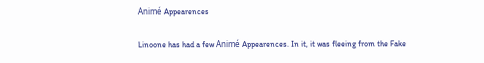Animé Appearences

Linoone has had a few Animé Appearences. In it, it was fleeing from the Fake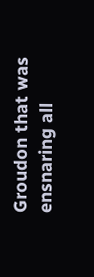Groudon that was ensnaring all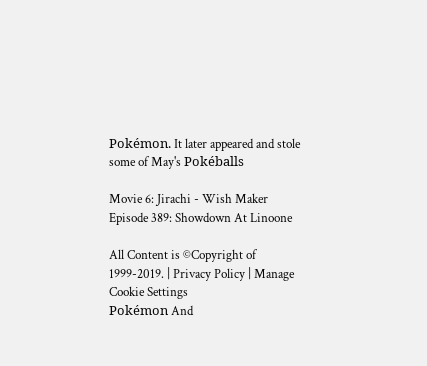Pokémon. It later appeared and stole some of May's Pokéballs

Movie 6: Jirachi - Wish Maker
Episode 389: Showdown At Linoone

All Content is ©Copyright of 1999-2019. | Privacy Policy | Manage Cookie Settings
Pokémon And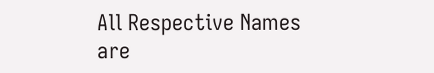All Respective Names are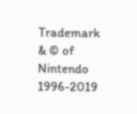Trademark & © of Nintendo 1996-2019